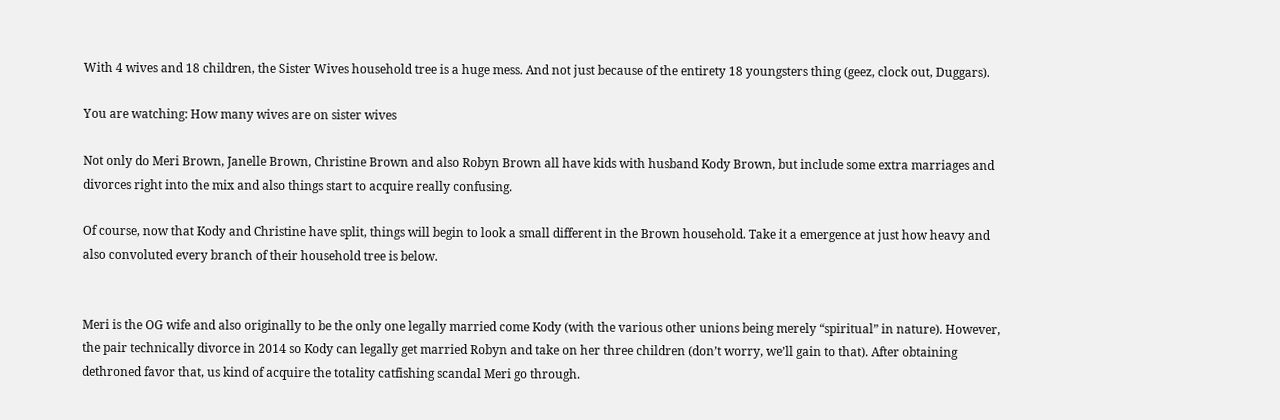With 4 wives and 18 children, the Sister Wives household tree is a huge mess. And not just because of the entirety 18 youngsters thing (geez, clock out, Duggars).

You are watching: How many wives are on sister wives

Not only do Meri Brown, Janelle Brown, Christine Brown and also Robyn Brown all have kids with husband Kody Brown, but include some extra marriages and divorces right into the mix and also things start to acquire really confusing.

Of course, now that Kody and Christine have split, things will begin to look a small different in the Brown household. Take it a emergence at just how heavy and also convoluted every branch of their household tree is below.


Meri is the OG wife and also originally to be the only one legally married come Kody (with the various other unions being merely “spiritual” in nature). However, the pair technically divorce in 2014 so Kody can legally get married Robyn and take on her three children (don’t worry, we’ll gain to that). After obtaining dethroned favor that, us kind of acquire the totality catfishing scandal Meri go through.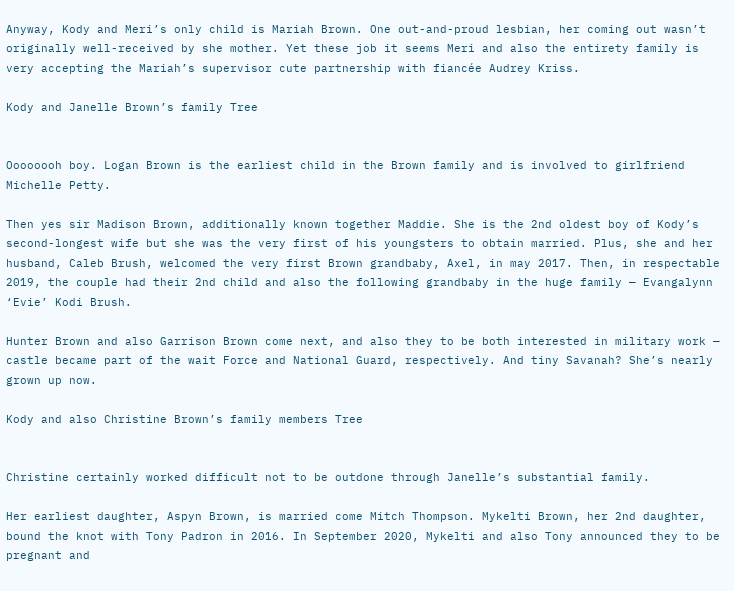Anyway, Kody and Meri’s only child is Mariah Brown. One out-and-proud lesbian, her coming out wasn’t originally well-received by she mother. Yet these job it seems Meri and also the entirety family is very accepting the Mariah’s supervisor cute partnership with fiancée Audrey Kriss.

Kody and Janelle Brown’s family Tree


Oooooooh boy. Logan Brown is the earliest child in the Brown family and is involved to girlfriend Michelle Petty.

Then yes sir Madison Brown, additionally known together Maddie. She is the 2nd oldest boy of Kody’s second-longest wife but she was the very first of his youngsters to obtain married. Plus, she and her husband, Caleb Brush, welcomed the very first Brown grandbaby, Axel, in may 2017. Then, in respectable 2019, the couple had their 2nd child and also the following grandbaby in the huge family — Evangalynn ‘Evie’ Kodi Brush.

Hunter Brown and also Garrison Brown come next, and also they to be both interested in military work — castle became part of the wait Force and National Guard, respectively. And tiny Savanah? She’s nearly grown up now.

Kody and also Christine Brown’s family members Tree


Christine certainly worked difficult not to be outdone through Janelle’s substantial family.

Her earliest daughter, Aspyn Brown, is married come Mitch Thompson. Mykelti Brown, her 2nd daughter, bound the knot with Tony Padron in 2016. In September 2020, Mykelti and also Tony announced they to be pregnant and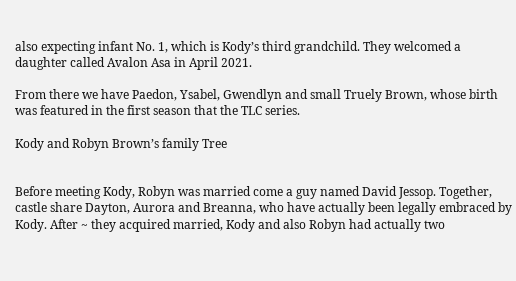also expecting infant No. 1, which is Kody’s third grandchild. They welcomed a daughter called Avalon Asa in April 2021.

From there we have Paedon, Ysabel, Gwendlyn and small Truely Brown, whose birth was featured in the first season that the TLC series.

Kody and Robyn Brown’s family Tree


Before meeting Kody, Robyn was married come a guy named David Jessop. Together, castle share Dayton, Aurora and Breanna, who have actually been legally embraced by Kody. After ~ they acquired married, Kody and also Robyn had actually two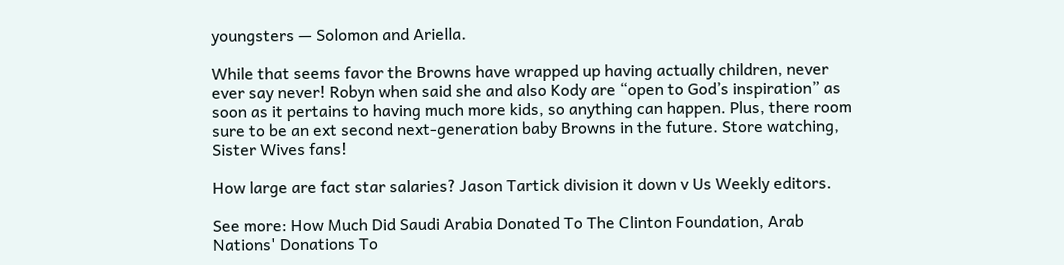youngsters — Solomon and Ariella.

While that seems favor the Browns have wrapped up having actually children, never ever say never! Robyn when said she and also Kody are “open to God’s inspiration” as soon as it pertains to having much more kids, so anything can happen. Plus, there room sure to be an ext second next-generation baby Browns in the future. Store watching, Sister Wives fans!

How large are fact star salaries? Jason Tartick division it down v Us Weekly editors.

See more: How Much Did Saudi Arabia Donated To The Clinton Foundation, Arab Nations' Donations To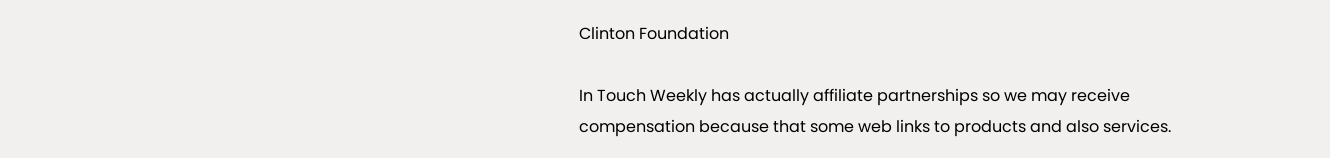Clinton Foundation

In Touch Weekly has actually affiliate partnerships so we may receive compensation because that some web links to products and also services.